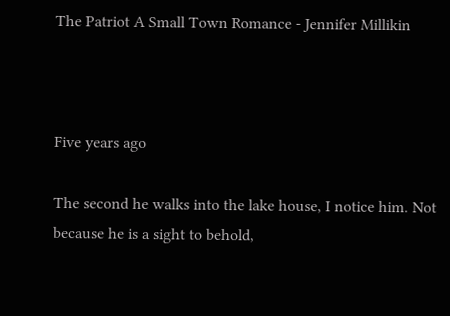The Patriot A Small Town Romance - Jennifer Millikin



Five years ago

The second he walks into the lake house, I notice him. Not because he is a sight to behold,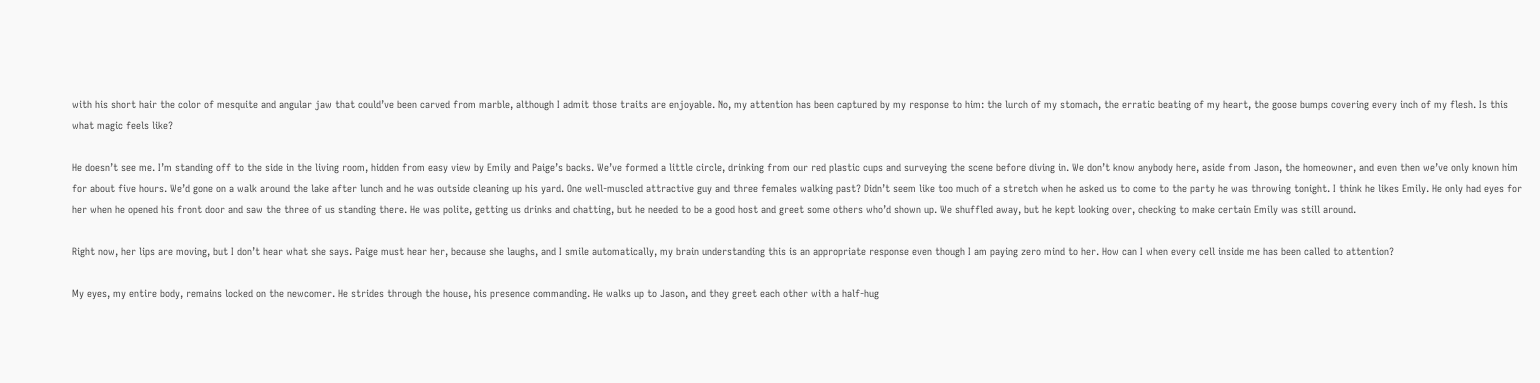with his short hair the color of mesquite and angular jaw that could’ve been carved from marble, although I admit those traits are enjoyable. No, my attention has been captured by my response to him: the lurch of my stomach, the erratic beating of my heart, the goose bumps covering every inch of my flesh. Is this what magic feels like?

He doesn’t see me. I’m standing off to the side in the living room, hidden from easy view by Emily and Paige’s backs. We’ve formed a little circle, drinking from our red plastic cups and surveying the scene before diving in. We don’t know anybody here, aside from Jason, the homeowner, and even then we’ve only known him for about five hours. We’d gone on a walk around the lake after lunch and he was outside cleaning up his yard. One well-muscled attractive guy and three females walking past? Didn’t seem like too much of a stretch when he asked us to come to the party he was throwing tonight. I think he likes Emily. He only had eyes for her when he opened his front door and saw the three of us standing there. He was polite, getting us drinks and chatting, but he needed to be a good host and greet some others who’d shown up. We shuffled away, but he kept looking over, checking to make certain Emily was still around.

Right now, her lips are moving, but I don’t hear what she says. Paige must hear her, because she laughs, and I smile automatically, my brain understanding this is an appropriate response even though I am paying zero mind to her. How can I when every cell inside me has been called to attention?

My eyes, my entire body, remains locked on the newcomer. He strides through the house, his presence commanding. He walks up to Jason, and they greet each other with a half-hug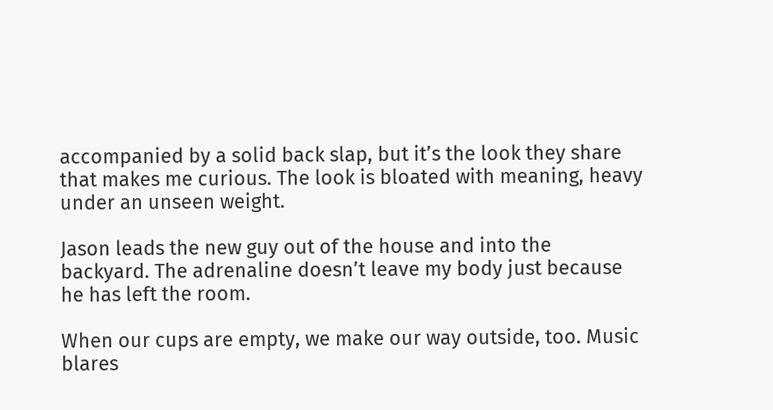accompanied by a solid back slap, but it’s the look they share that makes me curious. The look is bloated with meaning, heavy under an unseen weight.

Jason leads the new guy out of the house and into the backyard. The adrenaline doesn’t leave my body just because he has left the room.

When our cups are empty, we make our way outside, too. Music blares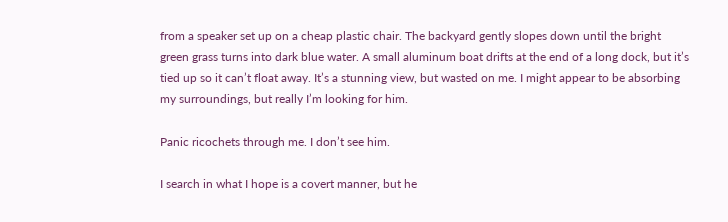from a speaker set up on a cheap plastic chair. The backyard gently slopes down until the bright green grass turns into dark blue water. A small aluminum boat drifts at the end of a long dock, but it’s tied up so it can’t float away. It’s a stunning view, but wasted on me. I might appear to be absorbing my surroundings, but really I’m looking for him.

Panic ricochets through me. I don’t see him.

I search in what I hope is a covert manner, but he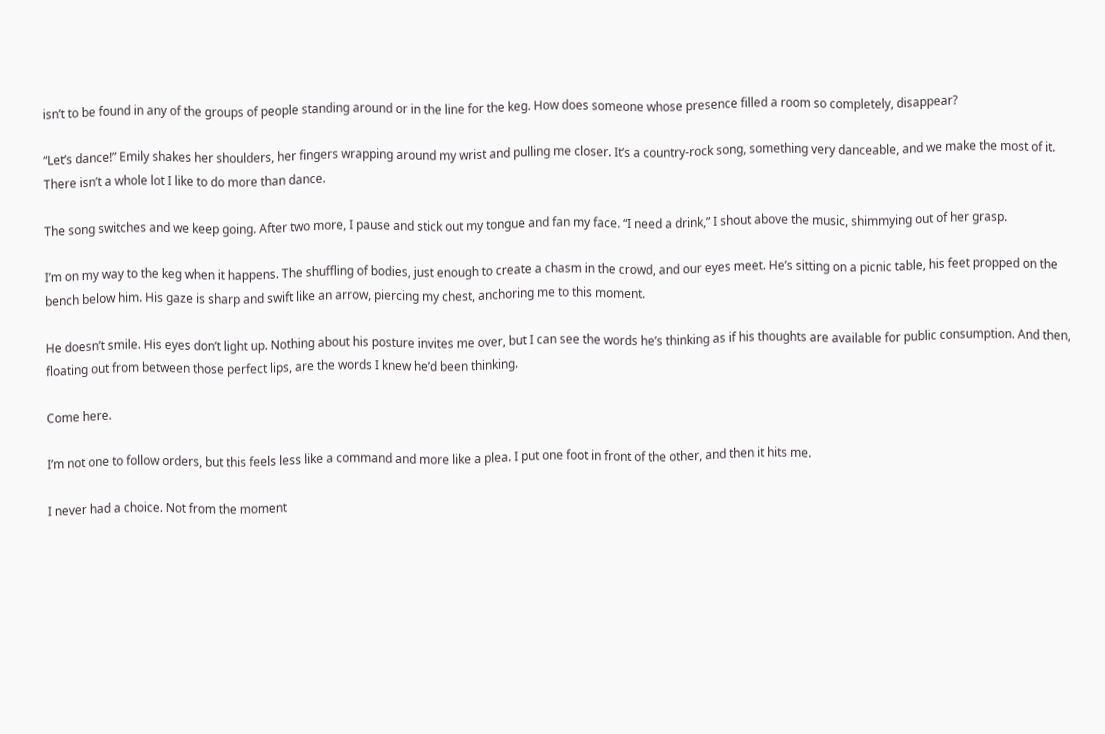isn’t to be found in any of the groups of people standing around or in the line for the keg. How does someone whose presence filled a room so completely, disappear?

“Let’s dance!” Emily shakes her shoulders, her fingers wrapping around my wrist and pulling me closer. It’s a country-rock song, something very danceable, and we make the most of it. There isn’t a whole lot I like to do more than dance.

The song switches and we keep going. After two more, I pause and stick out my tongue and fan my face. “I need a drink,” I shout above the music, shimmying out of her grasp.

I’m on my way to the keg when it happens. The shuffling of bodies, just enough to create a chasm in the crowd, and our eyes meet. He’s sitting on a picnic table, his feet propped on the bench below him. His gaze is sharp and swift like an arrow, piercing my chest, anchoring me to this moment.

He doesn’t smile. His eyes don’t light up. Nothing about his posture invites me over, but I can see the words he’s thinking as if his thoughts are available for public consumption. And then, floating out from between those perfect lips, are the words I knew he’d been thinking.

Come here.

I’m not one to follow orders, but this feels less like a command and more like a plea. I put one foot in front of the other, and then it hits me.

I never had a choice. Not from the moment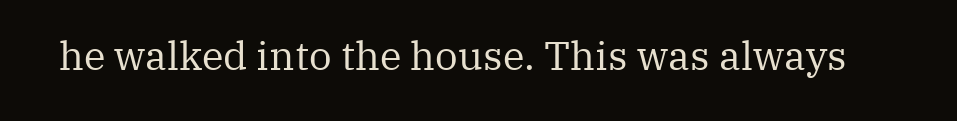he walked into the house. This was always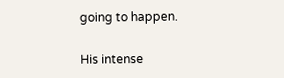going to happen.

His intense